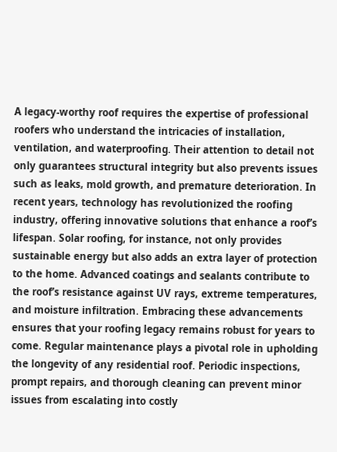A legacy-worthy roof requires the expertise of professional roofers who understand the intricacies of installation, ventilation, and waterproofing. Their attention to detail not only guarantees structural integrity but also prevents issues such as leaks, mold growth, and premature deterioration. In recent years, technology has revolutionized the roofing industry, offering innovative solutions that enhance a roof’s lifespan. Solar roofing, for instance, not only provides sustainable energy but also adds an extra layer of protection to the home. Advanced coatings and sealants contribute to the roof’s resistance against UV rays, extreme temperatures, and moisture infiltration. Embracing these advancements ensures that your roofing legacy remains robust for years to come. Regular maintenance plays a pivotal role in upholding the longevity of any residential roof. Periodic inspections, prompt repairs, and thorough cleaning can prevent minor issues from escalating into costly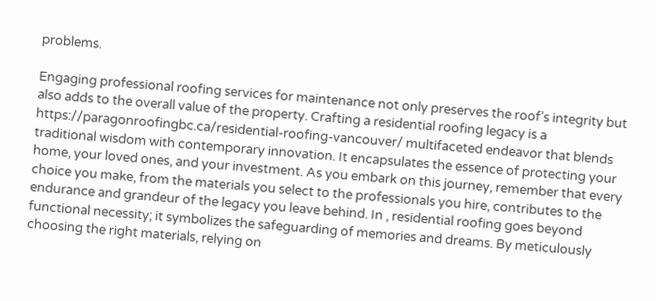problems.

Engaging professional roofing services for maintenance not only preserves the roof’s integrity but also adds to the overall value of the property. Crafting a residential roofing legacy is a https://paragonroofingbc.ca/residential-roofing-vancouver/ multifaceted endeavor that blends traditional wisdom with contemporary innovation. It encapsulates the essence of protecting your home, your loved ones, and your investment. As you embark on this journey, remember that every choice you make, from the materials you select to the professionals you hire, contributes to the endurance and grandeur of the legacy you leave behind. In , residential roofing goes beyond functional necessity; it symbolizes the safeguarding of memories and dreams. By meticulously choosing the right materials, relying on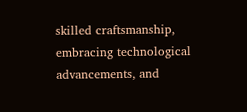skilled craftsmanship, embracing technological advancements, and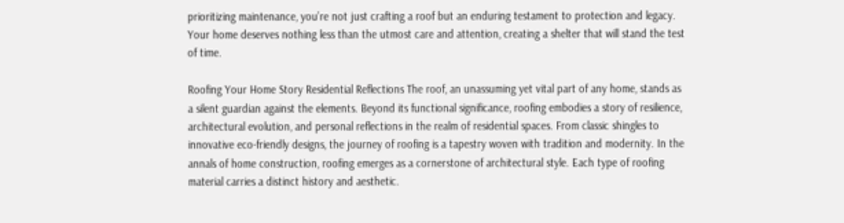prioritizing maintenance, you’re not just crafting a roof but an enduring testament to protection and legacy. Your home deserves nothing less than the utmost care and attention, creating a shelter that will stand the test of time.

Roofing Your Home Story Residential Reflections The roof, an unassuming yet vital part of any home, stands as a silent guardian against the elements. Beyond its functional significance, roofing embodies a story of resilience, architectural evolution, and personal reflections in the realm of residential spaces. From classic shingles to innovative eco-friendly designs, the journey of roofing is a tapestry woven with tradition and modernity. In the annals of home construction, roofing emerges as a cornerstone of architectural style. Each type of roofing material carries a distinct history and aesthetic.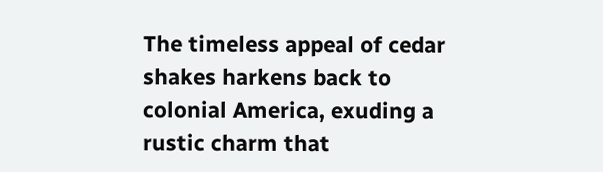The timeless appeal of cedar shakes harkens back to colonial America, exuding a rustic charm that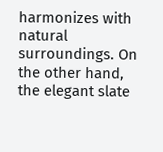harmonizes with natural surroundings. On the other hand, the elegant slate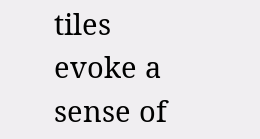tiles evoke a sense of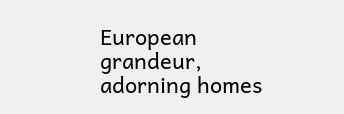European grandeur, adorning homes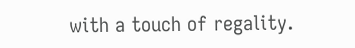with a touch of regality.